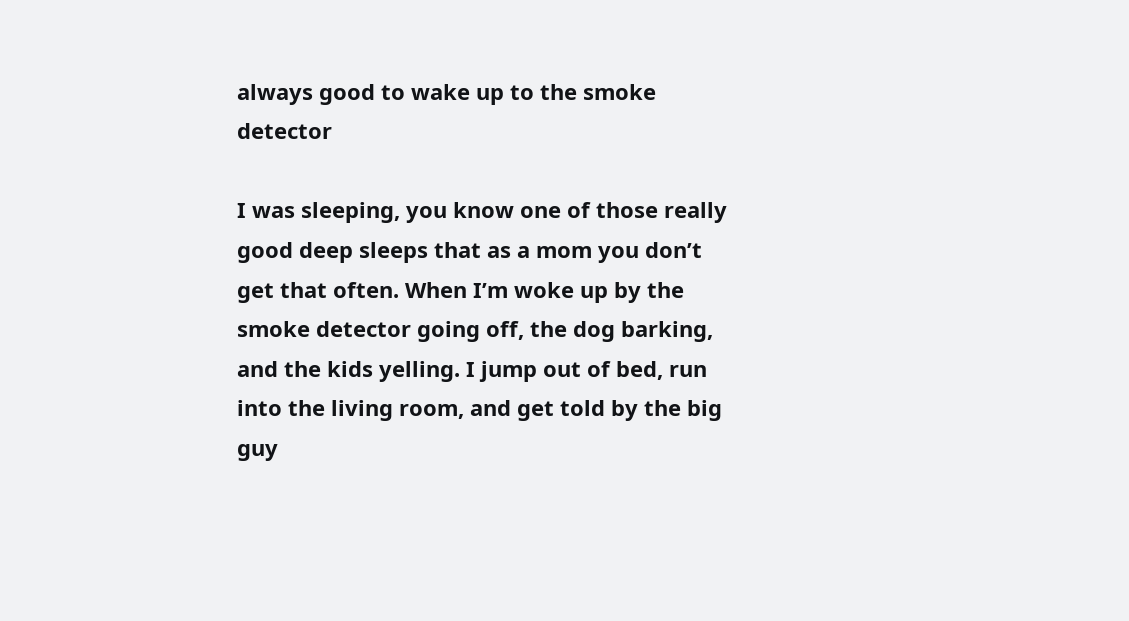always good to wake up to the smoke detector

I was sleeping, you know one of those really good deep sleeps that as a mom you don’t get that often. When I’m woke up by the smoke detector going off, the dog barking, and the kids yelling. I jump out of bed, run into the living room, and get told by the big guy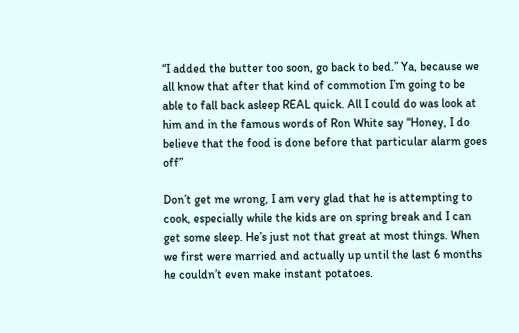“I added the butter too soon, go back to bed.” Ya, because we all know that after that kind of commotion I’m going to be able to fall back asleep REAL quick. All I could do was look at him and in the famous words of Ron White say “Honey, I do believe that the food is done before that particular alarm goes off”

Don’t get me wrong, I am very glad that he is attempting to cook, especially while the kids are on spring break and I can get some sleep. He’s just not that great at most things. When we first were married and actually up until the last 6 months he couldn’t even make instant potatoes.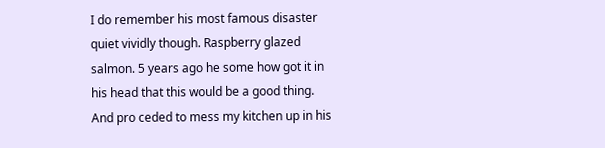I do remember his most famous disaster quiet vividly though. Raspberry glazed salmon. 5 years ago he some how got it in his head that this would be a good thing. And pro ceded to mess my kitchen up in his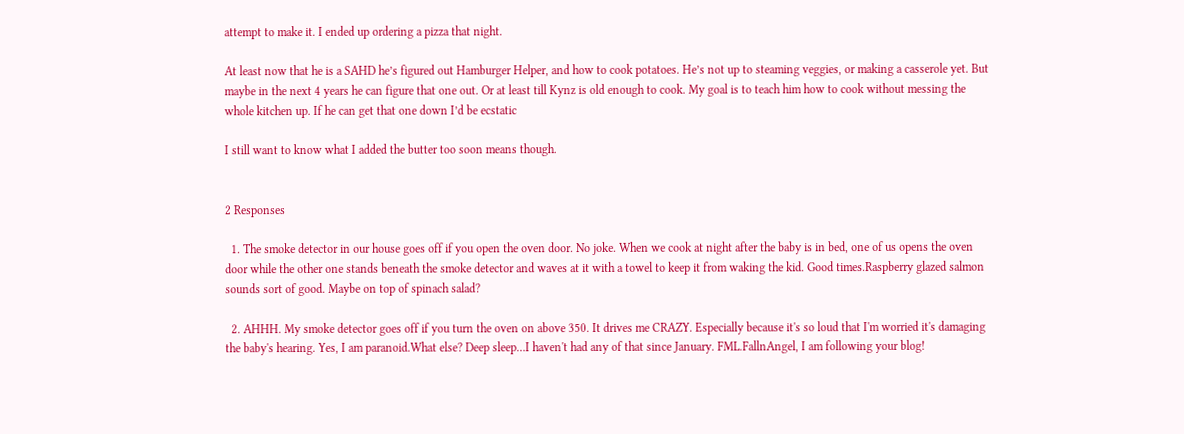attempt to make it. I ended up ordering a pizza that night.

At least now that he is a SAHD he’s figured out Hamburger Helper, and how to cook potatoes. He’s not up to steaming veggies, or making a casserole yet. But maybe in the next 4 years he can figure that one out. Or at least till Kynz is old enough to cook. My goal is to teach him how to cook without messing the whole kitchen up. If he can get that one down I’d be ecstatic

I still want to know what I added the butter too soon means though.


2 Responses

  1. The smoke detector in our house goes off if you open the oven door. No joke. When we cook at night after the baby is in bed, one of us opens the oven door while the other one stands beneath the smoke detector and waves at it with a towel to keep it from waking the kid. Good times.Raspberry glazed salmon sounds sort of good. Maybe on top of spinach salad?

  2. AHHH. My smoke detector goes off if you turn the oven on above 350. It drives me CRAZY. Especially because it's so loud that I'm worried it's damaging the baby's hearing. Yes, I am paranoid.What else? Deep sleep…I haven't had any of that since January. FML.FallnAngel, I am following your blog!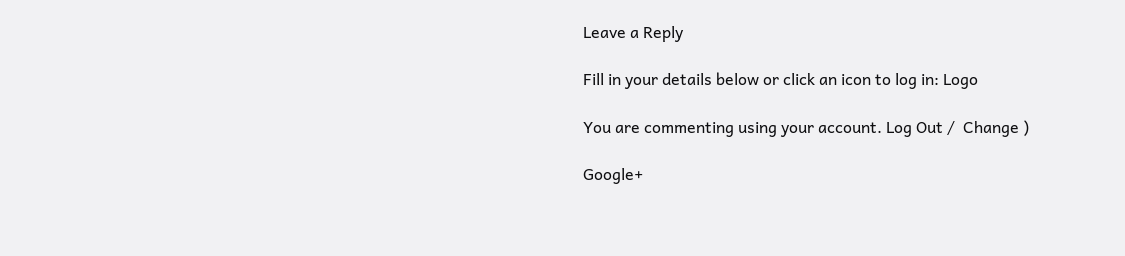Leave a Reply

Fill in your details below or click an icon to log in: Logo

You are commenting using your account. Log Out /  Change )

Google+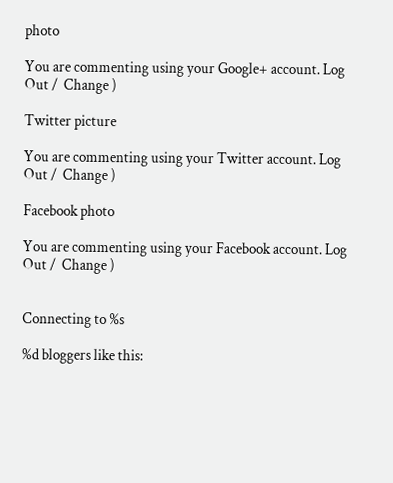photo

You are commenting using your Google+ account. Log Out /  Change )

Twitter picture

You are commenting using your Twitter account. Log Out /  Change )

Facebook photo

You are commenting using your Facebook account. Log Out /  Change )


Connecting to %s

%d bloggers like this: